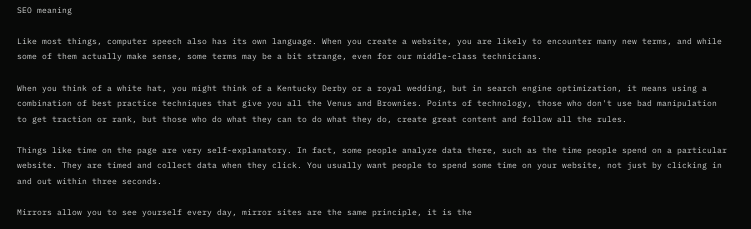SEO meaning

Like most things, computer speech also has its own language. When you create a website, you are likely to encounter many new terms, and while some of them actually make sense, some terms may be a bit strange, even for our middle-class technicians.

When you think of a white hat, you might think of a Kentucky Derby or a royal wedding, but in search engine optimization, it means using a combination of best practice techniques that give you all the Venus and Brownies. Points of technology, those who don't use bad manipulation to get traction or rank, but those who do what they can to do what they do, create great content and follow all the rules.

Things like time on the page are very self-explanatory. In fact, some people analyze data there, such as the time people spend on a particular website. They are timed and collect data when they click. You usually want people to spend some time on your website, not just by clicking in and out within three seconds.

Mirrors allow you to see yourself every day, mirror sites are the same principle, it is the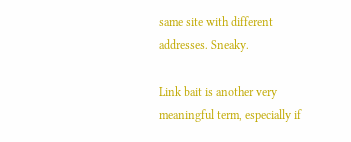same site with different addresses. Sneaky.

Link bait is another very meaningful term, especially if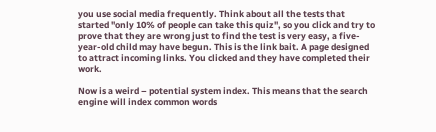you use social media frequently. Think about all the tests that started "only 10% of people can take this quiz", so you click and try to prove that they are wrong just to find the test is very easy, a five-year-old child may have begun. This is the link bait. A page designed to attract incoming links. You clicked and they have completed their work.

Now is a weird – potential system index. This means that the search engine will index common words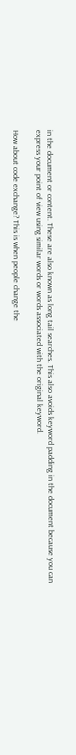in the document or content. These are also known as long tail searches. This also avoids keyword padding in the document because you can express your point of view using similar words or words associated with the original keyword.

How about code exchange? This is when people change the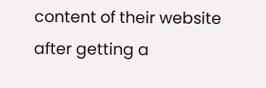content of their website after getting a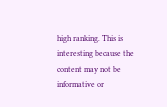high ranking. This is interesting because the content may not be informative or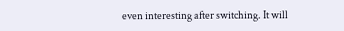even interesting after switching. It will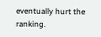eventually hurt the ranking.